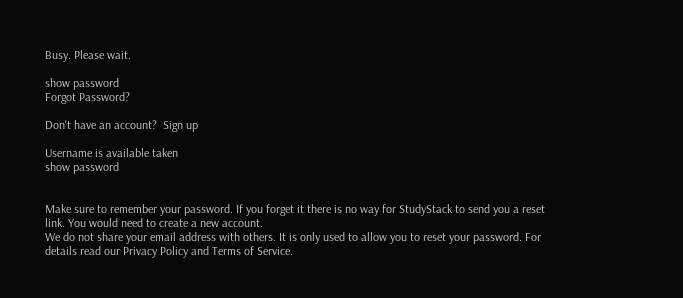Busy. Please wait.

show password
Forgot Password?

Don't have an account?  Sign up

Username is available taken
show password


Make sure to remember your password. If you forget it there is no way for StudyStack to send you a reset link. You would need to create a new account.
We do not share your email address with others. It is only used to allow you to reset your password. For details read our Privacy Policy and Terms of Service.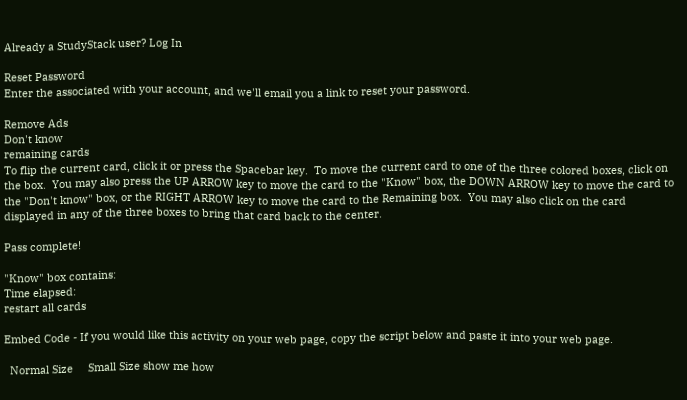Already a StudyStack user? Log In

Reset Password
Enter the associated with your account, and we'll email you a link to reset your password.

Remove Ads
Don't know
remaining cards
To flip the current card, click it or press the Spacebar key.  To move the current card to one of the three colored boxes, click on the box.  You may also press the UP ARROW key to move the card to the "Know" box, the DOWN ARROW key to move the card to the "Don't know" box, or the RIGHT ARROW key to move the card to the Remaining box.  You may also click on the card displayed in any of the three boxes to bring that card back to the center.

Pass complete!

"Know" box contains:
Time elapsed:
restart all cards

Embed Code - If you would like this activity on your web page, copy the script below and paste it into your web page.

  Normal Size     Small Size show me how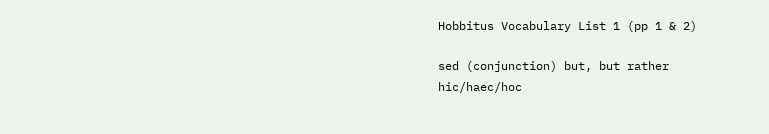Hobbitus Vocabulary List 1 (pp 1 & 2)

sed (conjunction) but, but rather
hic/haec/hoc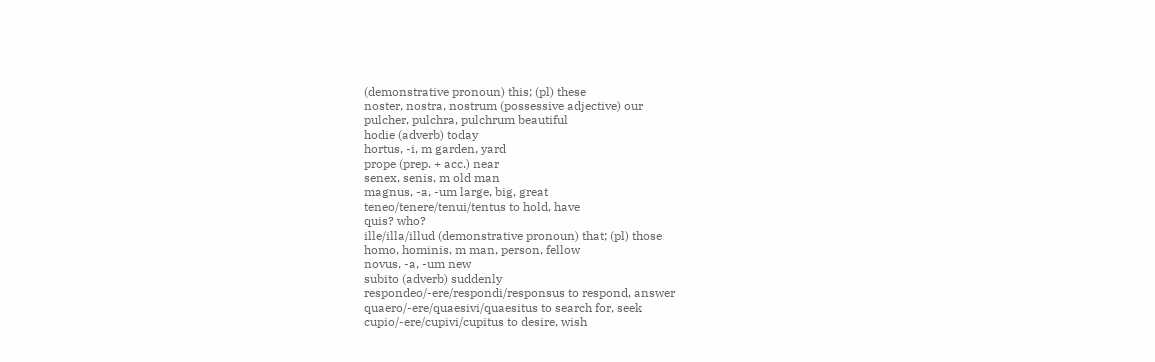(demonstrative pronoun) this; (pl) these
noster, nostra, nostrum (possessive adjective) our
pulcher, pulchra, pulchrum beautiful
hodie (adverb) today
hortus, -i, m garden, yard
prope (prep. + acc.) near
senex, senis, m old man
magnus, -a, -um large, big, great
teneo/tenere/tenui/tentus to hold, have
quis? who?
ille/illa/illud (demonstrative pronoun) that; (pl) those
homo, hominis, m man, person, fellow
novus, -a, -um new
subito (adverb) suddenly
respondeo/-ere/respondi/responsus to respond, answer
quaero/-ere/quaesivi/quaesitus to search for, seek
cupio/-ere/cupivi/cupitus to desire, wish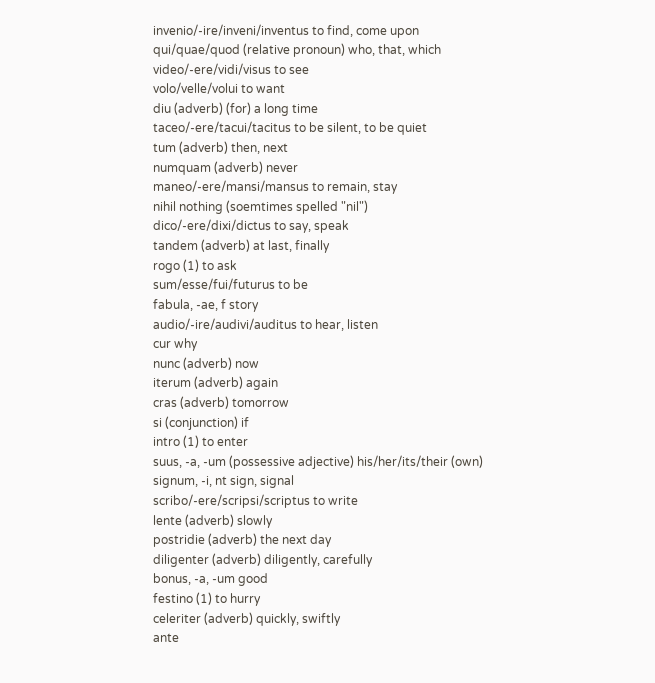invenio/-ire/inveni/inventus to find, come upon
qui/quae/quod (relative pronoun) who, that, which
video/-ere/vidi/visus to see
volo/velle/volui to want
diu (adverb) (for) a long time
taceo/-ere/tacui/tacitus to be silent, to be quiet
tum (adverb) then, next
numquam (adverb) never
maneo/-ere/mansi/mansus to remain, stay
nihil nothing (soemtimes spelled "nil")
dico/-ere/dixi/dictus to say, speak
tandem (adverb) at last, finally
rogo (1) to ask
sum/esse/fui/futurus to be
fabula, -ae, f story
audio/-ire/audivi/auditus to hear, listen
cur why
nunc (adverb) now
iterum (adverb) again
cras (adverb) tomorrow
si (conjunction) if
intro (1) to enter
suus, -a, -um (possessive adjective) his/her/its/their (own)
signum, -i, nt sign, signal
scribo/-ere/scripsi/scriptus to write
lente (adverb) slowly
postridie (adverb) the next day
diligenter (adverb) diligently, carefully
bonus, -a, -um good
festino (1) to hurry
celeriter (adverb) quickly, swiftly
ante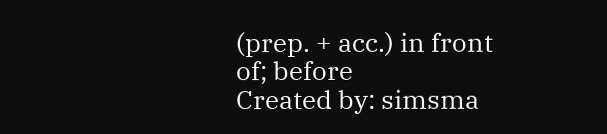(prep. + acc.) in front of; before
Created by: simsma